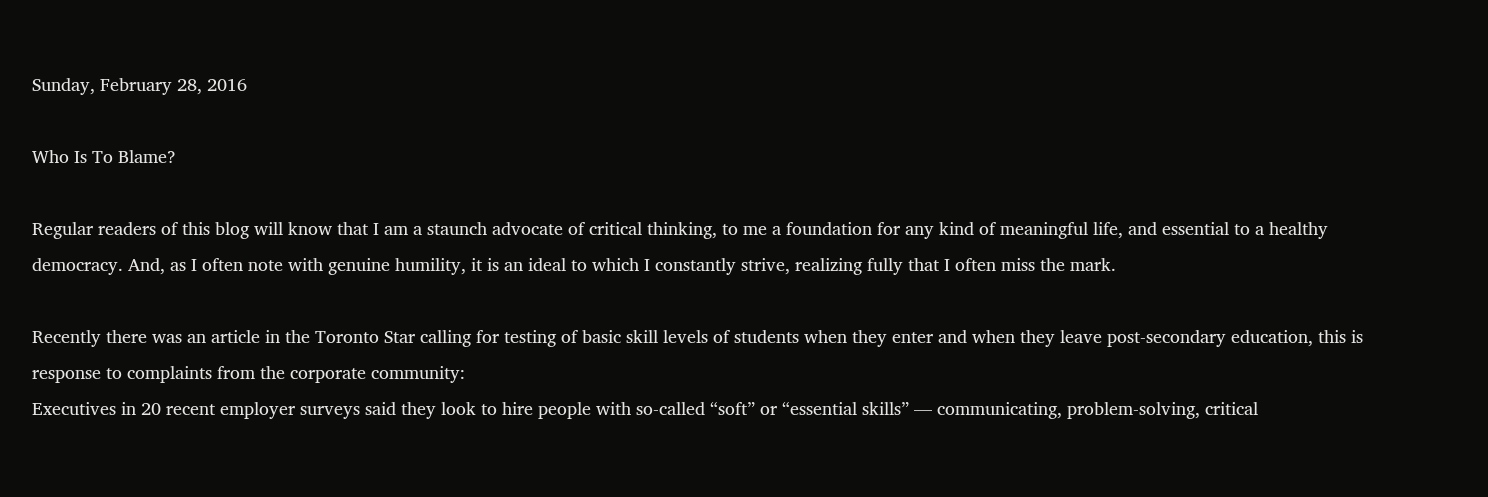Sunday, February 28, 2016

Who Is To Blame?

Regular readers of this blog will know that I am a staunch advocate of critical thinking, to me a foundation for any kind of meaningful life, and essential to a healthy democracy. And, as I often note with genuine humility, it is an ideal to which I constantly strive, realizing fully that I often miss the mark.

Recently there was an article in the Toronto Star calling for testing of basic skill levels of students when they enter and when they leave post-secondary education, this is response to complaints from the corporate community:
Executives in 20 recent employer surveys said they look to hire people with so-called “soft” or “essential skills” — communicating, problem-solving, critical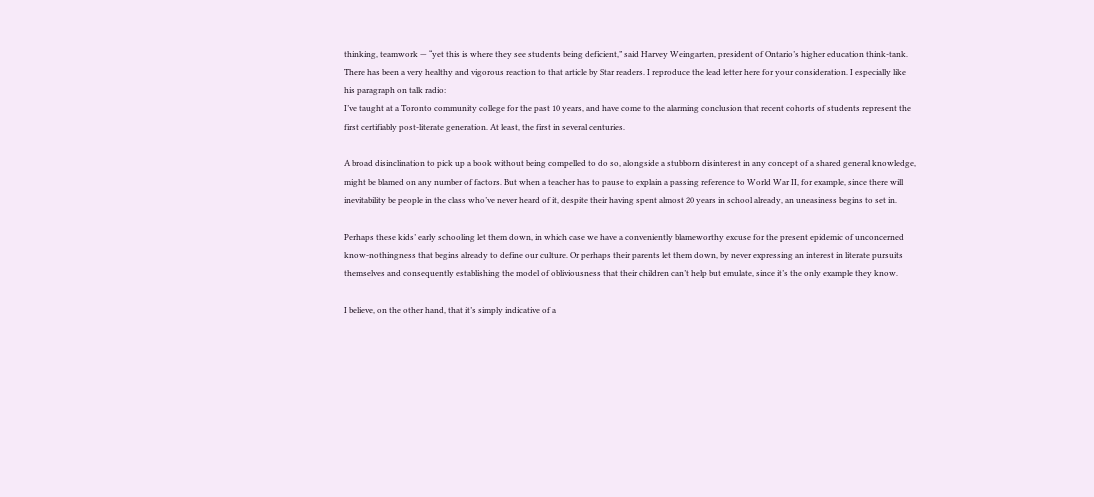thinking, teamwork — “yet this is where they see students being deficient,” said Harvey Weingarten, president of Ontario’s higher education think-tank.
There has been a very healthy and vigorous reaction to that article by Star readers. I reproduce the lead letter here for your consideration. I especially like his paragraph on talk radio:
I’ve taught at a Toronto community college for the past 10 years, and have come to the alarming conclusion that recent cohorts of students represent the first certifiably post-literate generation. At least, the first in several centuries.

A broad disinclination to pick up a book without being compelled to do so, alongside a stubborn disinterest in any concept of a shared general knowledge, might be blamed on any number of factors. But when a teacher has to pause to explain a passing reference to World War II, for example, since there will inevitability be people in the class who’ve never heard of it, despite their having spent almost 20 years in school already, an uneasiness begins to set in.

Perhaps these kids’ early schooling let them down, in which case we have a conveniently blameworthy excuse for the present epidemic of unconcerned know-nothingness that begins already to define our culture. Or perhaps their parents let them down, by never expressing an interest in literate pursuits themselves and consequently establishing the model of obliviousness that their children can’t help but emulate, since it’s the only example they know.

I believe, on the other hand, that it’s simply indicative of a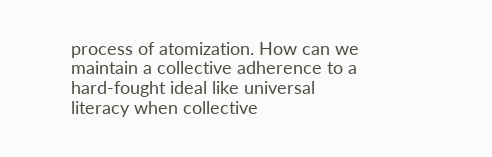process of atomization. How can we maintain a collective adherence to a hard-fought ideal like universal literacy when collective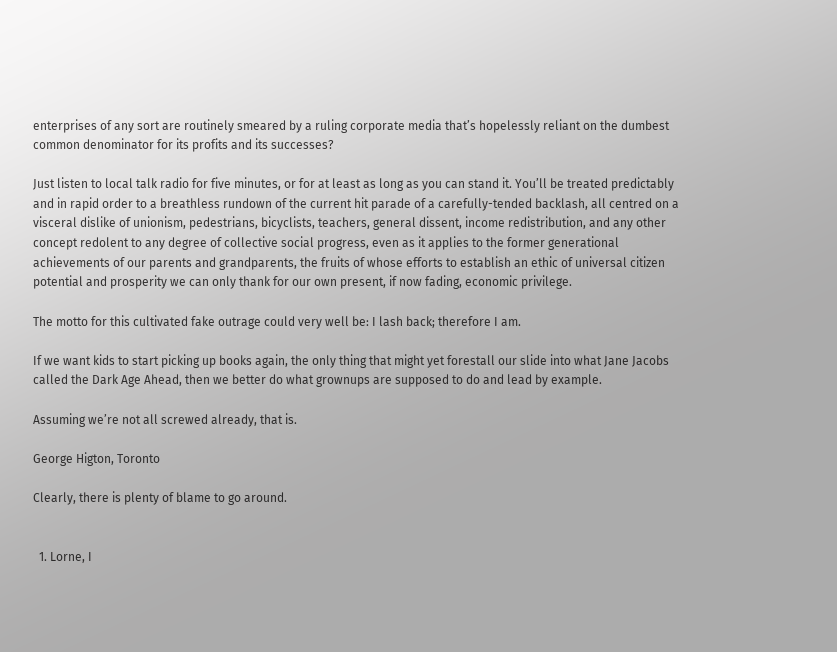enterprises of any sort are routinely smeared by a ruling corporate media that’s hopelessly reliant on the dumbest common denominator for its profits and its successes?

Just listen to local talk radio for five minutes, or for at least as long as you can stand it. You’ll be treated predictably and in rapid order to a breathless rundown of the current hit parade of a carefully-tended backlash, all centred on a visceral dislike of unionism, pedestrians, bicyclists, teachers, general dissent, income redistribution, and any other concept redolent to any degree of collective social progress, even as it applies to the former generational achievements of our parents and grandparents, the fruits of whose efforts to establish an ethic of universal citizen potential and prosperity we can only thank for our own present, if now fading, economic privilege.

The motto for this cultivated fake outrage could very well be: I lash back; therefore I am.

If we want kids to start picking up books again, the only thing that might yet forestall our slide into what Jane Jacobs called the Dark Age Ahead, then we better do what grownups are supposed to do and lead by example.

Assuming we’re not all screwed already, that is.

George Higton, Toronto

Clearly, there is plenty of blame to go around.


  1. Lorne, I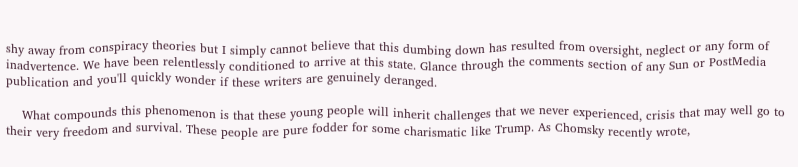shy away from conspiracy theories but I simply cannot believe that this dumbing down has resulted from oversight, neglect or any form of inadvertence. We have been relentlessly conditioned to arrive at this state. Glance through the comments section of any Sun or PostMedia publication and you'll quickly wonder if these writers are genuinely deranged.

    What compounds this phenomenon is that these young people will inherit challenges that we never experienced, crisis that may well go to their very freedom and survival. These people are pure fodder for some charismatic like Trump. As Chomsky recently wrote,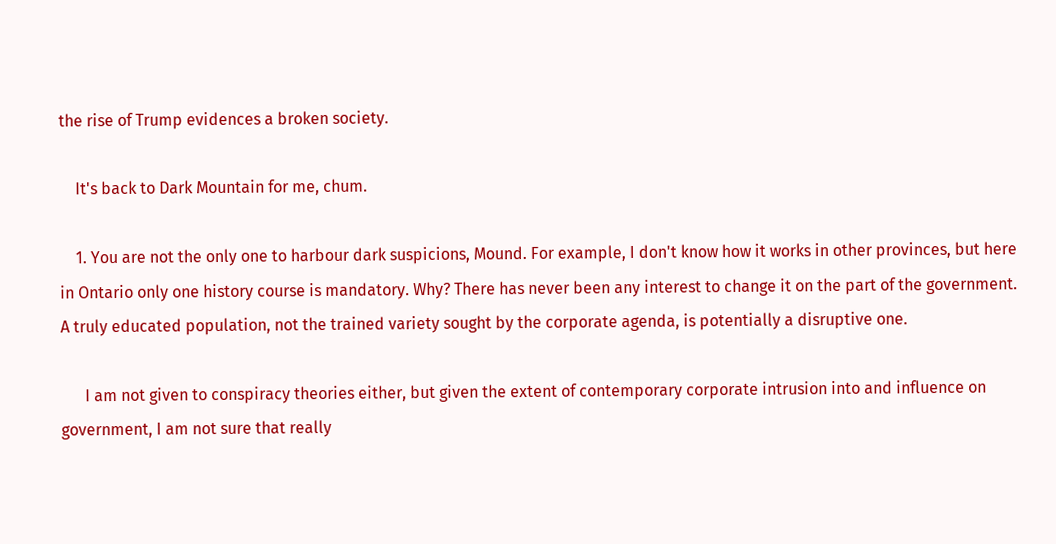the rise of Trump evidences a broken society.

    It's back to Dark Mountain for me, chum.

    1. You are not the only one to harbour dark suspicions, Mound. For example, I don't know how it works in other provinces, but here in Ontario only one history course is mandatory. Why? There has never been any interest to change it on the part of the government. A truly educated population, not the trained variety sought by the corporate agenda, is potentially a disruptive one.

      I am not given to conspiracy theories either, but given the extent of contemporary corporate intrusion into and influence on government, I am not sure that really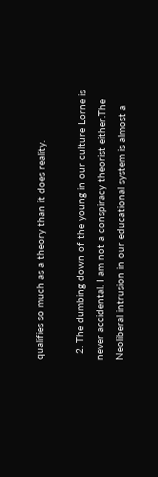qualifies so much as a theory than it does reality.

  2. The dumbing down of the young in our culture Lorne is never accidental. I am not a conspiracy theorist either.The Neoliberal intrusion in our educational system is almost a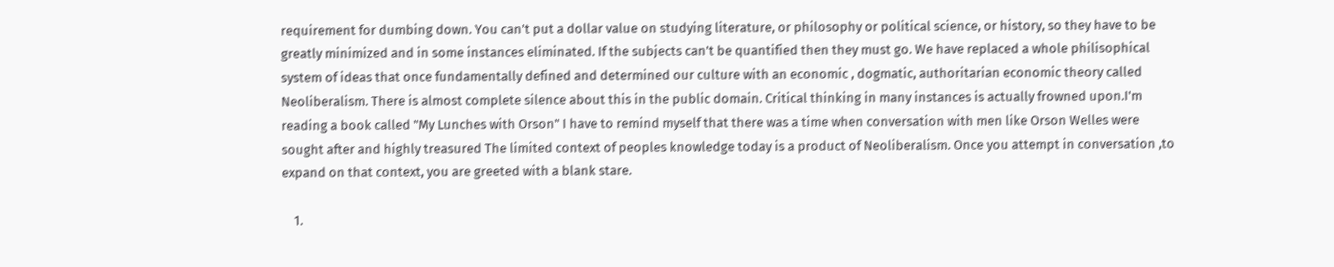requirement for dumbing down. You can't put a dollar value on studying literature, or philosophy or political science, or history, so they have to be greatly minimized and in some instances eliminated. If the subjects can't be quantified then they must go. We have replaced a whole philisophical system of ideas that once fundamentally defined and determined our culture with an economic , dogmatic, authoritarian economic theory called Neoliberalism. There is almost complete silence about this in the public domain. Critical thinking in many instances is actually frowned upon.I'm reading a book called "My Lunches with Orson" I have to remind myself that there was a time when conversation with men like Orson Welles were sought after and highly treasured The limited context of peoples knowledge today is a product of Neoliberalism. Once you attempt in conversation ,to expand on that context, you are greeted with a blank stare.

    1.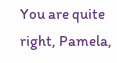You are quite right, Pamela,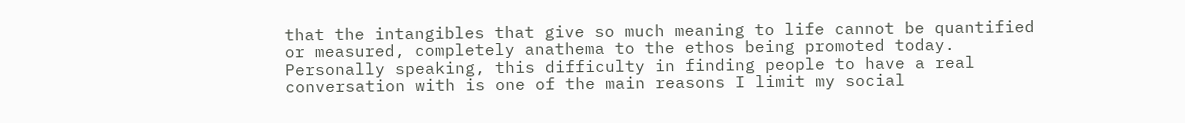that the intangibles that give so much meaning to life cannot be quantified or measured, completely anathema to the ethos being promoted today. Personally speaking, this difficulty in finding people to have a real conversation with is one of the main reasons I limit my social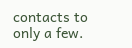contacts to only a few.